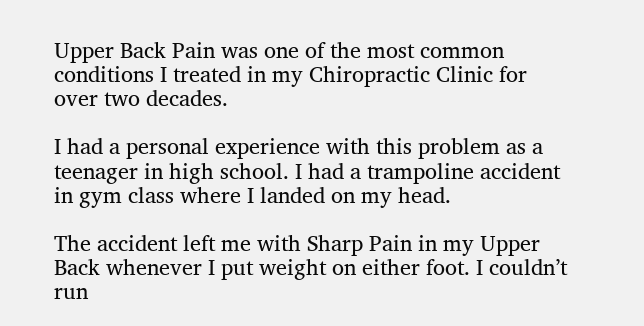Upper Back Pain was one of the most common conditions I treated in my Chiropractic Clinic for over two decades.

I had a personal experience with this problem as a teenager in high school. I had a trampoline accident in gym class where I landed on my head.

The accident left me with Sharp Pain in my Upper Back whenever I put weight on either foot. I couldn’t run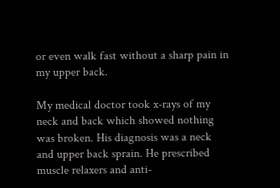or even walk fast without a sharp pain in my upper back.

My medical doctor took x-rays of my neck and back which showed nothing was broken. His diagnosis was a neck and upper back sprain. He prescribed muscle relaxers and anti-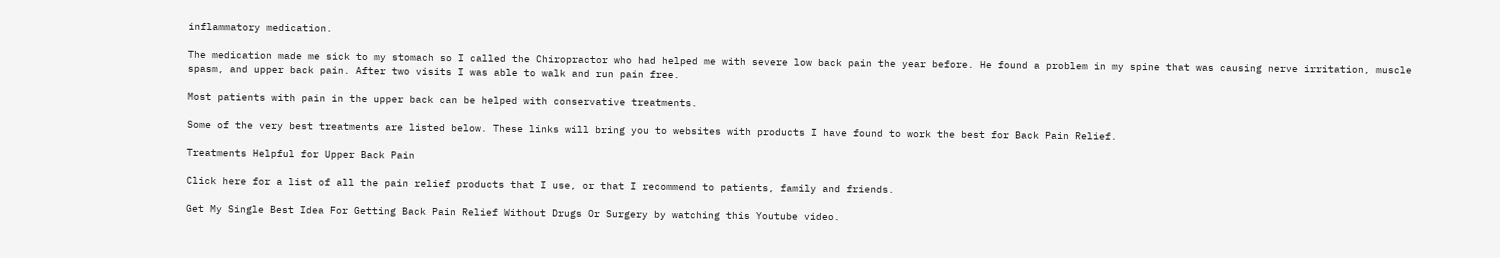inflammatory medication.

The medication made me sick to my stomach so I called the Chiropractor who had helped me with severe low back pain the year before. He found a problem in my spine that was causing nerve irritation, muscle spasm, and upper back pain. After two visits I was able to walk and run pain free.

Most patients with pain in the upper back can be helped with conservative treatments.

Some of the very best treatments are listed below. These links will bring you to websites with products I have found to work the best for Back Pain Relief.

Treatments Helpful for Upper Back Pain

Click here for a list of all the pain relief products that I use, or that I recommend to patients, family and friends.

Get My Single Best Idea For Getting Back Pain Relief Without Drugs Or Surgery by watching this Youtube video.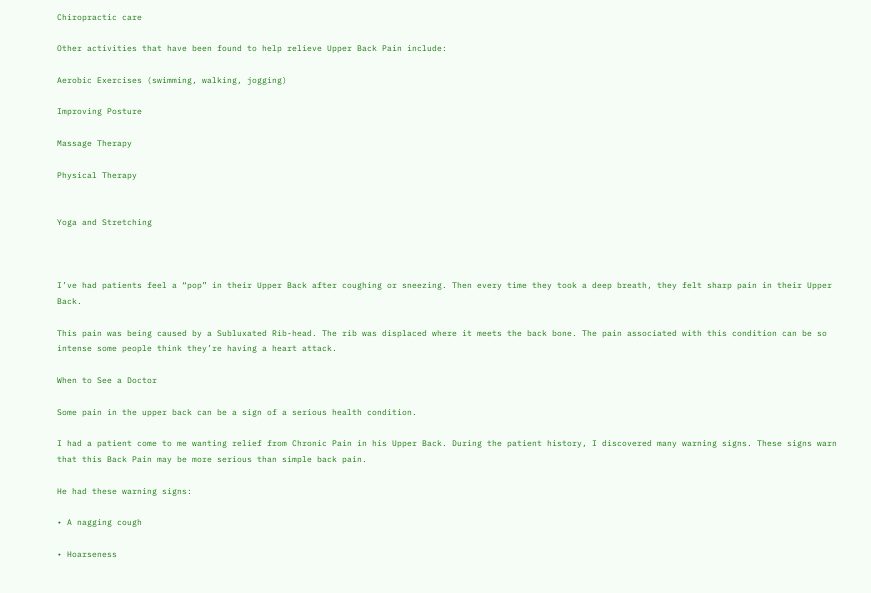Chiropractic care

Other activities that have been found to help relieve Upper Back Pain include:

Aerobic Exercises (swimming, walking, jogging)

Improving Posture

Massage Therapy

Physical Therapy


Yoga and Stretching



I’ve had patients feel a “pop” in their Upper Back after coughing or sneezing. Then every time they took a deep breath, they felt sharp pain in their Upper Back.

This pain was being caused by a Subluxated Rib-head. The rib was displaced where it meets the back bone. The pain associated with this condition can be so intense some people think they’re having a heart attack.

When to See a Doctor

Some pain in the upper back can be a sign of a serious health condition.

I had a patient come to me wanting relief from Chronic Pain in his Upper Back. During the patient history, I discovered many warning signs. These signs warn that this Back Pain may be more serious than simple back pain.

He had these warning signs:

• A nagging cough

• Hoarseness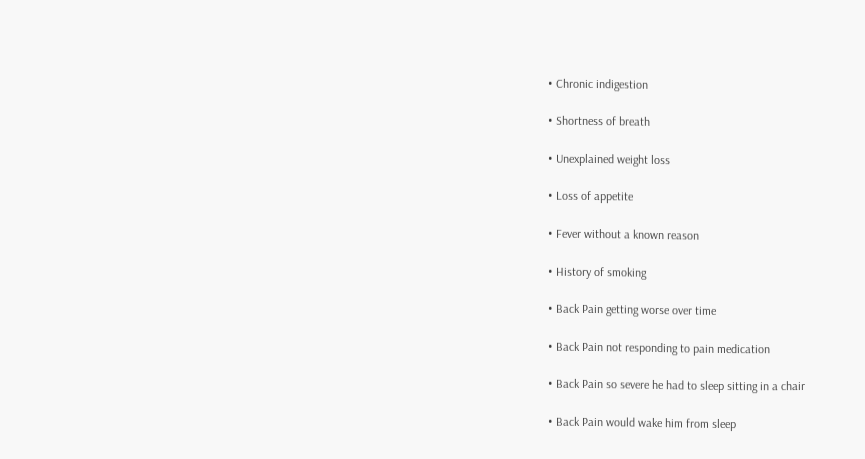• Chronic indigestion

• Shortness of breath

• Unexplained weight loss

• Loss of appetite

• Fever without a known reason

• History of smoking

• Back Pain getting worse over time

• Back Pain not responding to pain medication

• Back Pain so severe he had to sleep sitting in a chair

• Back Pain would wake him from sleep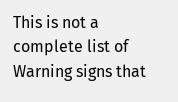This is not a complete list of Warning signs that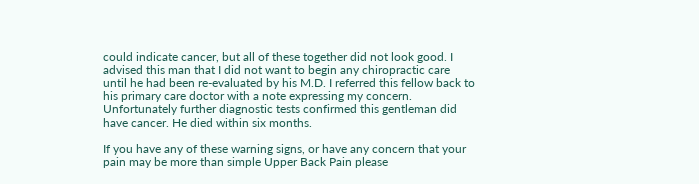could indicate cancer, but all of these together did not look good. I advised this man that I did not want to begin any chiropractic care until he had been re-evaluated by his M.D. I referred this fellow back to his primary care doctor with a note expressing my concern. Unfortunately further diagnostic tests confirmed this gentleman did have cancer. He died within six months.

If you have any of these warning signs, or have any concern that your pain may be more than simple Upper Back Pain please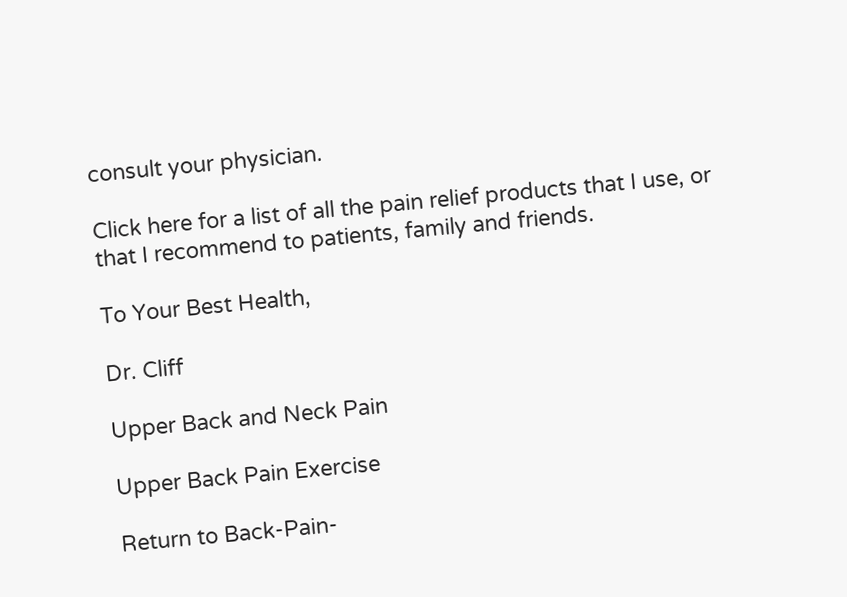consult your physician.

Click here for a list of all the pain relief products that I use, or that I recommend to patients, family and friends.

To Your Best Health,

Dr. Cliff

Upper Back and Neck Pain

Upper Back Pain Exercise

Return to Back-Pain-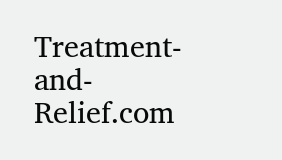Treatment-and-Relief.com